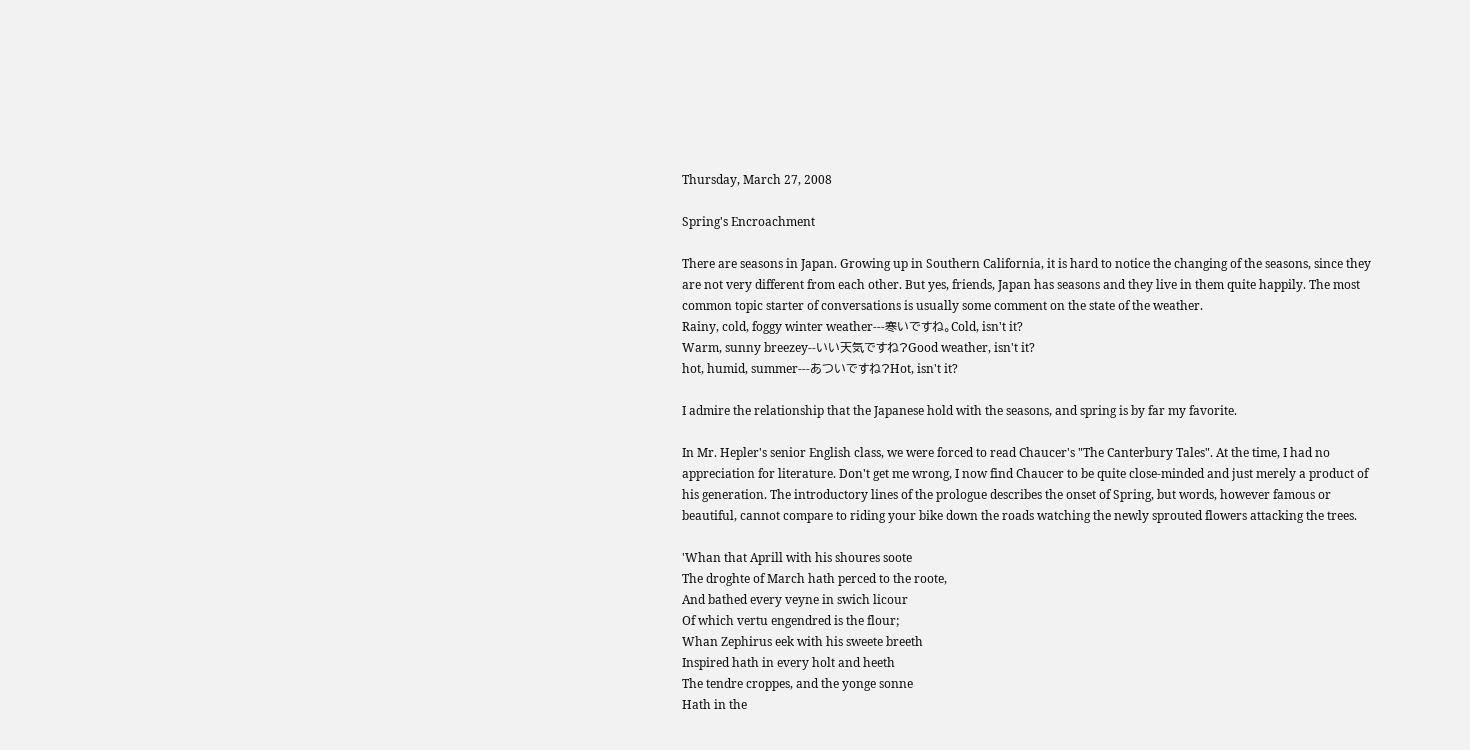Thursday, March 27, 2008

Spring's Encroachment

There are seasons in Japan. Growing up in Southern California, it is hard to notice the changing of the seasons, since they are not very different from each other. But yes, friends, Japan has seasons and they live in them quite happily. The most common topic starter of conversations is usually some comment on the state of the weather.
Rainy, cold, foggy winter weather---寒いですね。Cold, isn't it?
Warm, sunny breezey--いい天気ですね?Good weather, isn't it?
hot, humid, summer---あついですね?Hot, isn't it?

I admire the relationship that the Japanese hold with the seasons, and spring is by far my favorite.

In Mr. Hepler's senior English class, we were forced to read Chaucer's "The Canterbury Tales". At the time, I had no appreciation for literature. Don't get me wrong, I now find Chaucer to be quite close-minded and just merely a product of his generation. The introductory lines of the prologue describes the onset of Spring, but words, however famous or beautiful, cannot compare to riding your bike down the roads watching the newly sprouted flowers attacking the trees.

'Whan that Aprill with his shoures soote
The droghte of March hath perced to the roote,
And bathed every veyne in swich licour
Of which vertu engendred is the flour;
Whan Zephirus eek with his sweete breeth
Inspired hath in every holt and heeth
The tendre croppes, and the yonge sonne
Hath in the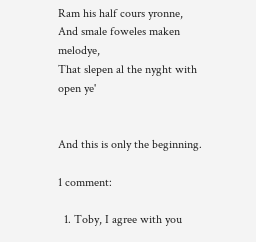Ram his half cours yronne,
And smale foweles maken melodye,
That slepen al the nyght with open ye'


And this is only the beginning.

1 comment:

  1. Toby, I agree with you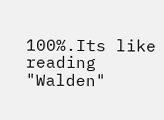100%.Its like reading "Walden"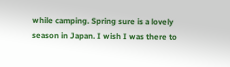while camping. Spring sure is a lovely season in Japan. I wish I was there to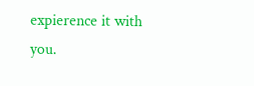expierence it with you.